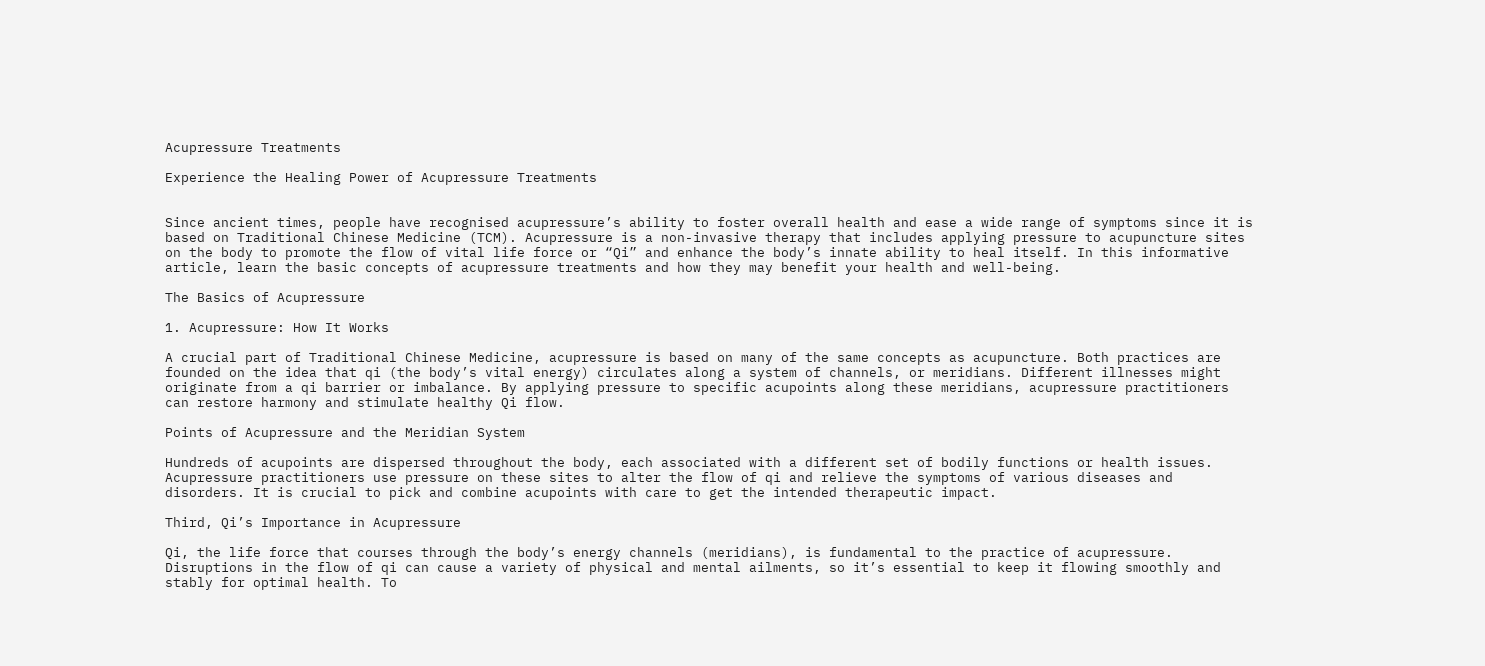Acupressure Treatments

Experience the Healing Power of Acupressure Treatments


Since ancient times, people have recognised acupressure’s ability to foster overall health and ease a wide range of symptoms since it is based on Traditional Chinese Medicine (TCM). Acupressure is a non-invasive therapy that includes applying pressure to acupuncture sites on the body to promote the flow of vital life force or “Qi” and enhance the body’s innate ability to heal itself. In this informative article, learn the basic concepts of acupressure treatments and how they may benefit your health and well-being.

The Basics of Acupressure

1. Acupressure: How It Works

A crucial part of Traditional Chinese Medicine, acupressure is based on many of the same concepts as acupuncture. Both practices are founded on the idea that qi (the body’s vital energy) circulates along a system of channels, or meridians. Different illnesses might originate from a qi barrier or imbalance. By applying pressure to specific acupoints along these meridians, acupressure practitioners can restore harmony and stimulate healthy Qi flow.

Points of Acupressure and the Meridian System

Hundreds of acupoints are dispersed throughout the body, each associated with a different set of bodily functions or health issues. Acupressure practitioners use pressure on these sites to alter the flow of qi and relieve the symptoms of various diseases and disorders. It is crucial to pick and combine acupoints with care to get the intended therapeutic impact.

Third, Qi’s Importance in Acupressure

Qi, the life force that courses through the body’s energy channels (meridians), is fundamental to the practice of acupressure. Disruptions in the flow of qi can cause a variety of physical and mental ailments, so it’s essential to keep it flowing smoothly and stably for optimal health. To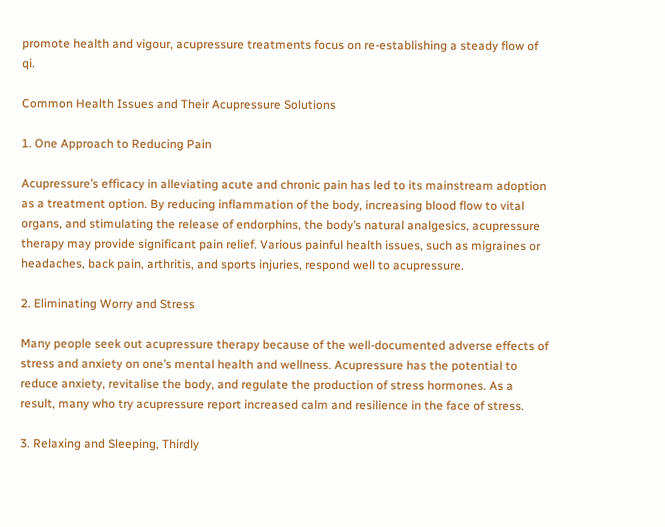promote health and vigour, acupressure treatments focus on re-establishing a steady flow of qi.

Common Health Issues and Their Acupressure Solutions

1. One Approach to Reducing Pain

Acupressure’s efficacy in alleviating acute and chronic pain has led to its mainstream adoption as a treatment option. By reducing inflammation of the body, increasing blood flow to vital organs, and stimulating the release of endorphins, the body’s natural analgesics, acupressure therapy may provide significant pain relief. Various painful health issues, such as migraines or headaches, back pain, arthritis, and sports injuries, respond well to acupressure.

2. Eliminating Worry and Stress

Many people seek out acupressure therapy because of the well-documented adverse effects of stress and anxiety on one’s mental health and wellness. Acupressure has the potential to reduce anxiety, revitalise the body, and regulate the production of stress hormones. As a result, many who try acupressure report increased calm and resilience in the face of stress.

3. Relaxing and Sleeping, Thirdly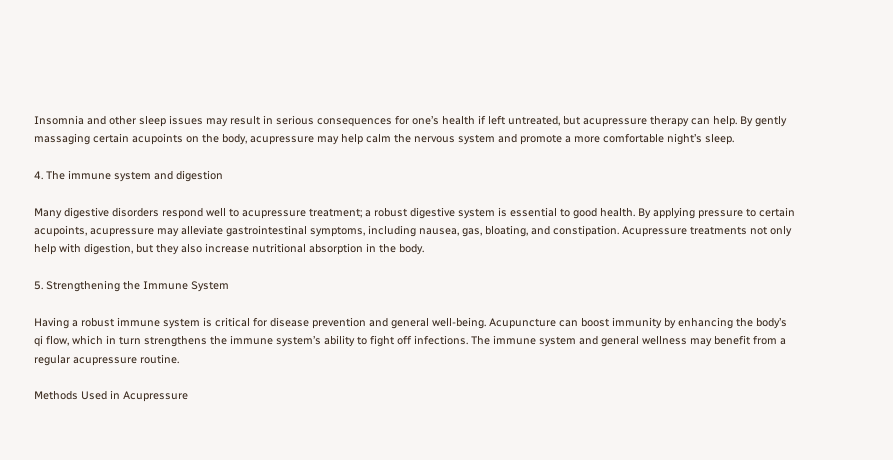Insomnia and other sleep issues may result in serious consequences for one’s health if left untreated, but acupressure therapy can help. By gently massaging certain acupoints on the body, acupressure may help calm the nervous system and promote a more comfortable night’s sleep.

4. The immune system and digestion

Many digestive disorders respond well to acupressure treatment; a robust digestive system is essential to good health. By applying pressure to certain acupoints, acupressure may alleviate gastrointestinal symptoms, including nausea, gas, bloating, and constipation. Acupressure treatments not only help with digestion, but they also increase nutritional absorption in the body.

5. Strengthening the Immune System

Having a robust immune system is critical for disease prevention and general well-being. Acupuncture can boost immunity by enhancing the body’s qi flow, which in turn strengthens the immune system’s ability to fight off infections. The immune system and general wellness may benefit from a regular acupressure routine.

Methods Used in Acupressure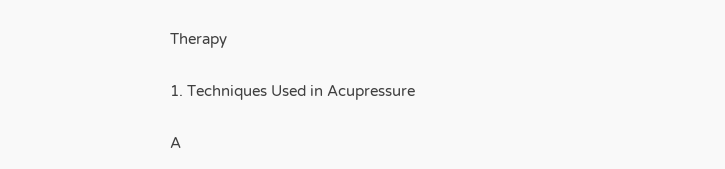Therapy

1. Techniques Used in Acupressure

A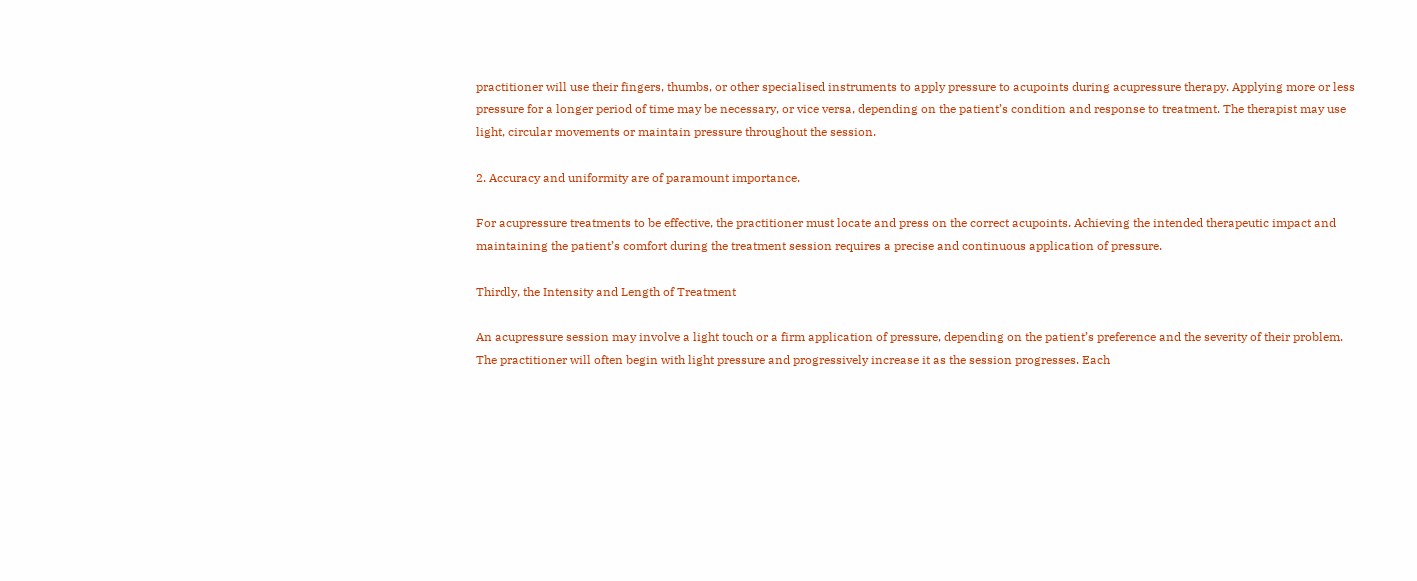practitioner will use their fingers, thumbs, or other specialised instruments to apply pressure to acupoints during acupressure therapy. Applying more or less pressure for a longer period of time may be necessary, or vice versa, depending on the patient’s condition and response to treatment. The therapist may use light, circular movements or maintain pressure throughout the session.

2. Accuracy and uniformity are of paramount importance.

For acupressure treatments to be effective, the practitioner must locate and press on the correct acupoints. Achieving the intended therapeutic impact and maintaining the patient’s comfort during the treatment session requires a precise and continuous application of pressure.

Thirdly, the Intensity and Length of Treatment

An acupressure session may involve a light touch or a firm application of pressure, depending on the patient’s preference and the severity of their problem. The practitioner will often begin with light pressure and progressively increase it as the session progresses. Each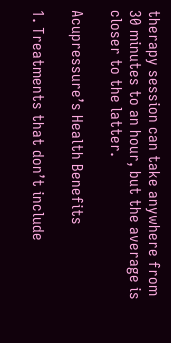therapy session can take anywhere from 30 minutes to an hour, but the average is closer to the latter.

Acupressure’s Health Benefits

1. Treatments that don’t include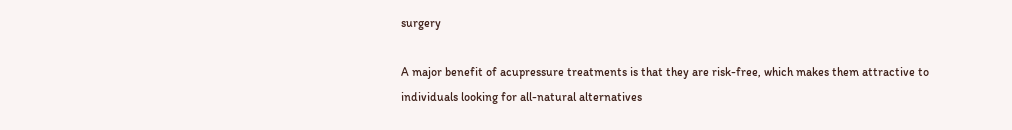surgery

A major benefit of acupressure treatments is that they are risk-free, which makes them attractive to individuals looking for all-natural alternatives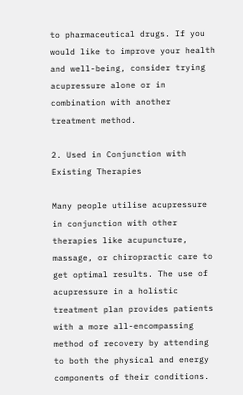to pharmaceutical drugs. If you would like to improve your health and well-being, consider trying acupressure alone or in combination with another treatment method.

2. Used in Conjunction with Existing Therapies

Many people utilise acupressure in conjunction with other therapies like acupuncture, massage, or chiropractic care to get optimal results. The use of acupressure in a holistic treatment plan provides patients with a more all-encompassing method of recovery by attending to both the physical and energy components of their conditions.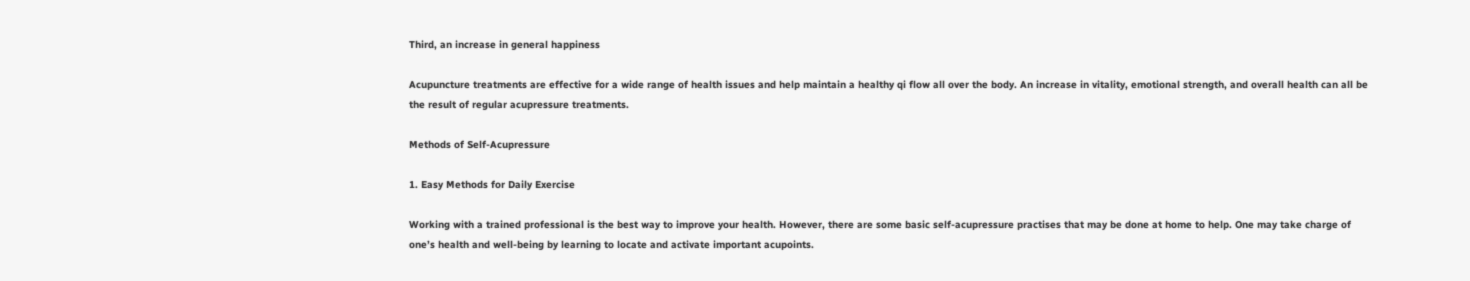Third, an increase in general happiness

Acupuncture treatments are effective for a wide range of health issues and help maintain a healthy qi flow all over the body. An increase in vitality, emotional strength, and overall health can all be the result of regular acupressure treatments.

Methods of Self-Acupressure

1. Easy Methods for Daily Exercise

Working with a trained professional is the best way to improve your health. However, there are some basic self-acupressure practises that may be done at home to help. One may take charge of one’s health and well-being by learning to locate and activate important acupoints.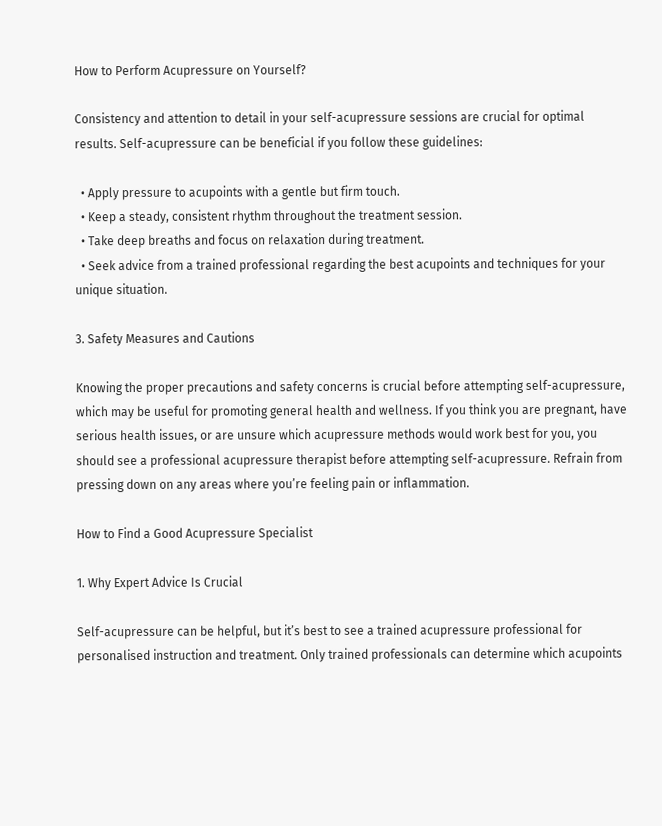How to Perform Acupressure on Yourself?

Consistency and attention to detail in your self-acupressure sessions are crucial for optimal results. Self-acupressure can be beneficial if you follow these guidelines:

  • Apply pressure to acupoints with a gentle but firm touch.
  • Keep a steady, consistent rhythm throughout the treatment session.
  • Take deep breaths and focus on relaxation during treatment.
  • Seek advice from a trained professional regarding the best acupoints and techniques for your unique situation.

3. Safety Measures and Cautions

Knowing the proper precautions and safety concerns is crucial before attempting self-acupressure, which may be useful for promoting general health and wellness. If you think you are pregnant, have serious health issues, or are unsure which acupressure methods would work best for you, you should see a professional acupressure therapist before attempting self-acupressure. Refrain from pressing down on any areas where you’re feeling pain or inflammation.

How to Find a Good Acupressure Specialist

1. Why Expert Advice Is Crucial

Self-acupressure can be helpful, but it’s best to see a trained acupressure professional for personalised instruction and treatment. Only trained professionals can determine which acupoints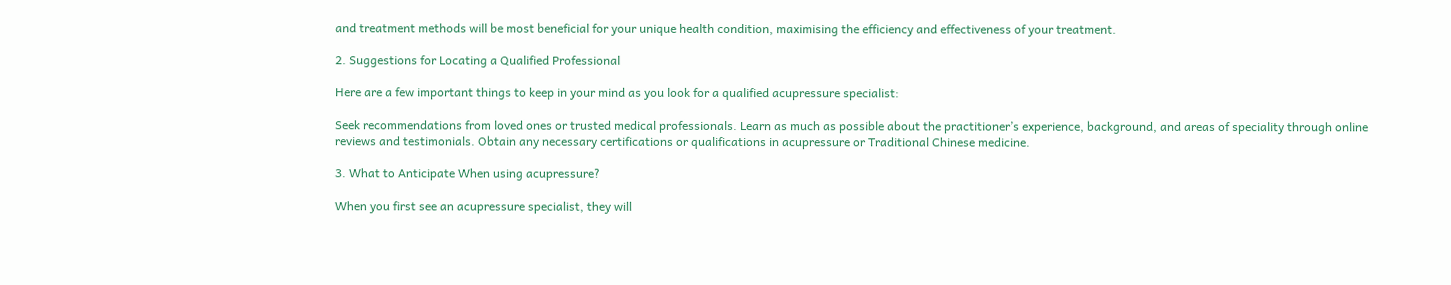and treatment methods will be most beneficial for your unique health condition, maximising the efficiency and effectiveness of your treatment.

2. Suggestions for Locating a Qualified Professional

Here are a few important things to keep in your mind as you look for a qualified acupressure specialist:

Seek recommendations from loved ones or trusted medical professionals. Learn as much as possible about the practitioner’s experience, background, and areas of speciality through online reviews and testimonials. Obtain any necessary certifications or qualifications in acupressure or Traditional Chinese medicine.

3. What to Anticipate When using acupressure?

When you first see an acupressure specialist, they will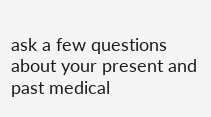ask a few questions about your present and past medical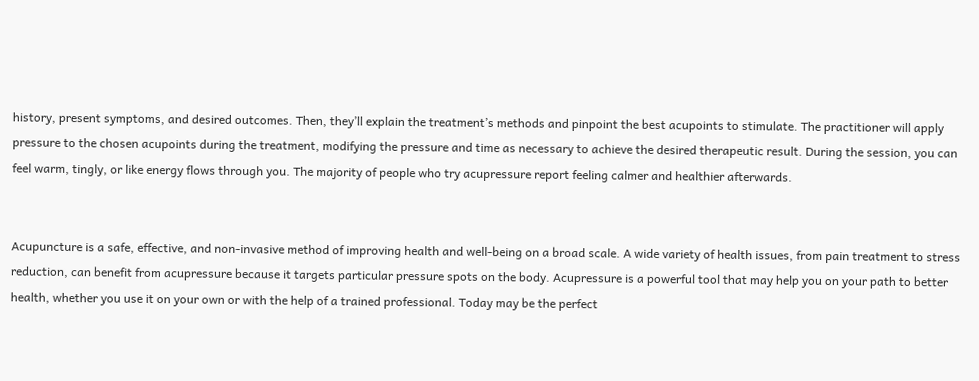history, present symptoms, and desired outcomes. Then, they’ll explain the treatment’s methods and pinpoint the best acupoints to stimulate. The practitioner will apply pressure to the chosen acupoints during the treatment, modifying the pressure and time as necessary to achieve the desired therapeutic result. During the session, you can feel warm, tingly, or like energy flows through you. The majority of people who try acupressure report feeling calmer and healthier afterwards.


Acupuncture is a safe, effective, and non-invasive method of improving health and well-being on a broad scale. A wide variety of health issues, from pain treatment to stress reduction, can benefit from acupressure because it targets particular pressure spots on the body. Acupressure is a powerful tool that may help you on your path to better health, whether you use it on your own or with the help of a trained professional. Today may be the perfect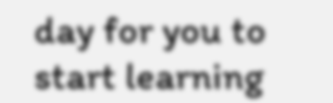day for you to start learning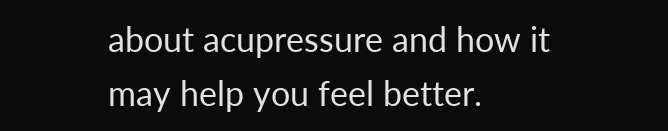about acupressure and how it may help you feel better.